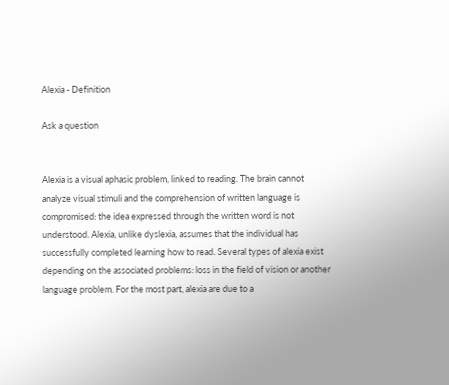Alexia - Definition

Ask a question


Alexia is a visual aphasic problem, linked to reading. The brain cannot analyze visual stimuli and the comprehension of written language is compromised: the idea expressed through the written word is not understood. Alexia, unlike dyslexia, assumes that the individual has successfully completed learning how to read. Several types of alexia exist depending on the associated problems: loss in the field of vision or another language problem. For the most part, alexia are due to a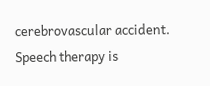cerebrovascular accident. Speech therapy is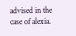advised in the case of alexia.